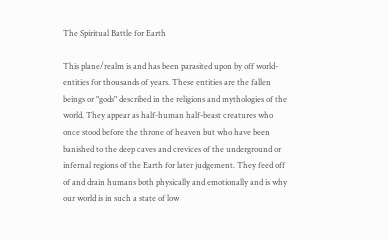The Spiritual Battle for Earth

This plane/realm is and has been parasited upon by off world-entities for thousands of years. These entities are the fallen beings or "gods" described in the religions and mythologies of the world. They appear as half-human half-beast creatures who once stood before the throne of heaven but who have been banished to the deep caves and crevices of the underground or infernal regions of the Earth for later judgement. They feed off of and drain humans both physically and emotionally and is why our world is in such a state of low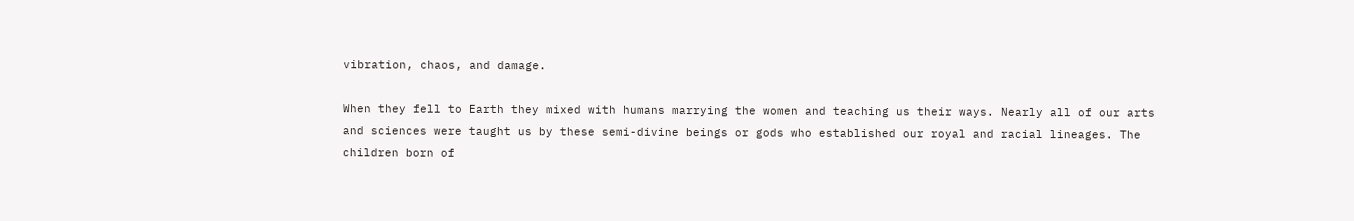vibration, chaos, and damage.

When they fell to Earth they mixed with humans marrying the women and teaching us their ways. Nearly all of our arts and sciences were taught us by these semi-divine beings or gods who established our royal and racial lineages. The children born of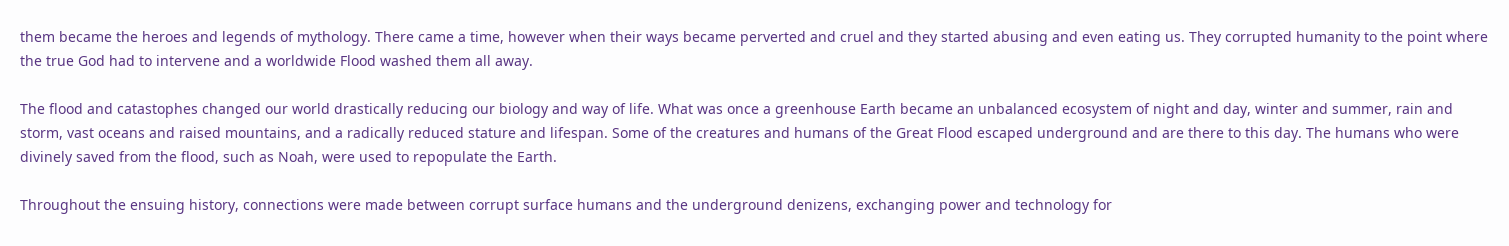them became the heroes and legends of mythology. There came a time, however when their ways became perverted and cruel and they started abusing and even eating us. They corrupted humanity to the point where the true God had to intervene and a worldwide Flood washed them all away.

The flood and catastophes changed our world drastically reducing our biology and way of life. What was once a greenhouse Earth became an unbalanced ecosystem of night and day, winter and summer, rain and storm, vast oceans and raised mountains, and a radically reduced stature and lifespan. Some of the creatures and humans of the Great Flood escaped underground and are there to this day. The humans who were divinely saved from the flood, such as Noah, were used to repopulate the Earth.

Throughout the ensuing history, connections were made between corrupt surface humans and the underground denizens, exchanging power and technology for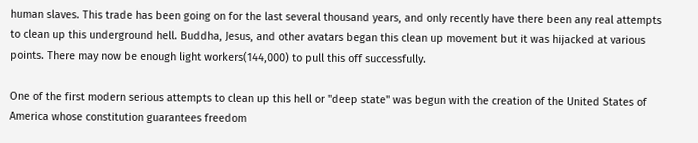human slaves. This trade has been going on for the last several thousand years, and only recently have there been any real attempts to clean up this underground hell. Buddha, Jesus, and other avatars began this clean up movement but it was hijacked at various points. There may now be enough light workers(144,000) to pull this off successfully.

One of the first modern serious attempts to clean up this hell or "deep state" was begun with the creation of the United States of America whose constitution guarantees freedom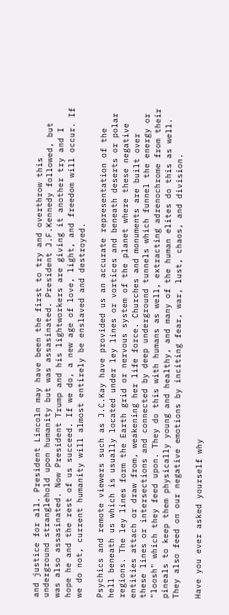and justice for all. President Lincoln may have been the first to try and overthrow this underground stranglehold upon humanity but was assasinated. President J.F.Kennedy followed, but was also assasinated. Now President Trump and his lightworkers are giving it another try and I hope he and the rest of us succeed. If we do, a new age of love, light, and freedom will occur. If we do not, current humanity will almost entirely be enslaved and destroyed.

Psychics and remote viewers such as J.C.Kay have provided us an accurate representation of the hell beneath us which is usually located under ley lines or vortices and beneath deserts or polar regions. The ley lines form the Earth grid or nervous system of the planet where these negative entities attach or draw from, weakening her life force. Churches and monuments are built over these lines or intersections and connected by deep underground tunnels which funnel the energy or "loosh" which they feed upon. They do this with humans as well, extracting adrenochrome from their pineals to keep them physically young and healthy, and many of the human elites do this as well. They also feed on our negative emotions by inciting fear, war, lust, chaos, and division.

Have you ever asked yourself why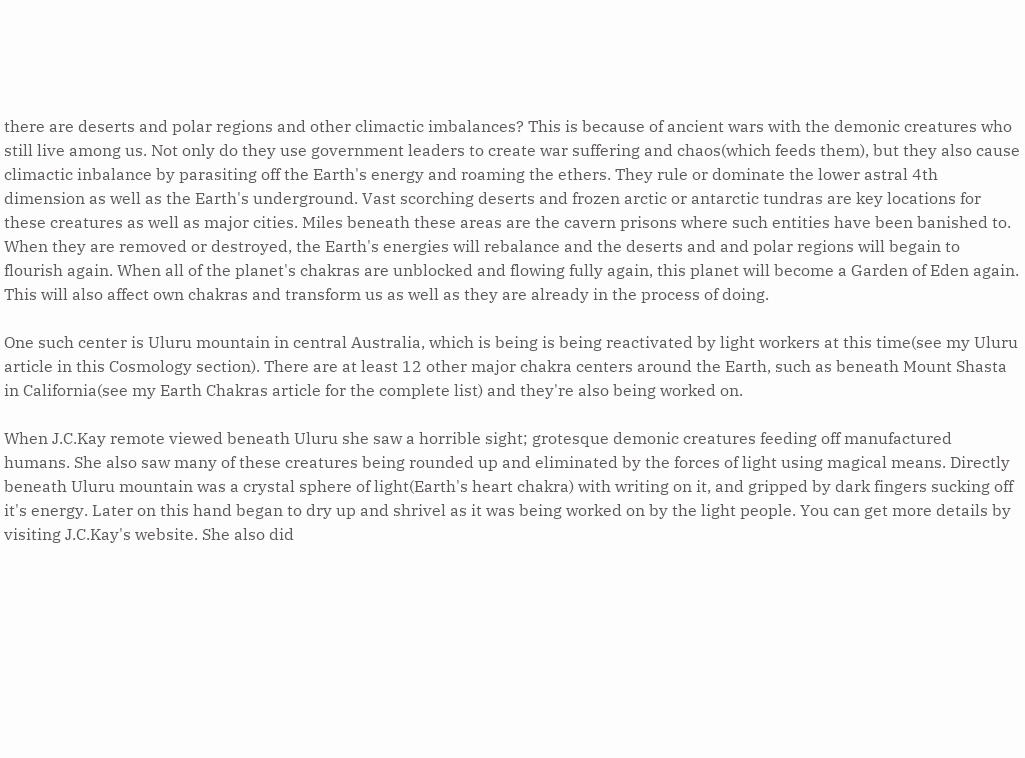there are deserts and polar regions and other climactic imbalances? This is because of ancient wars with the demonic creatures who still live among us. Not only do they use government leaders to create war suffering and chaos(which feeds them), but they also cause climactic inbalance by parasiting off the Earth's energy and roaming the ethers. They rule or dominate the lower astral 4th dimension as well as the Earth's underground. Vast scorching deserts and frozen arctic or antarctic tundras are key locations for these creatures as well as major cities. Miles beneath these areas are the cavern prisons where such entities have been banished to. When they are removed or destroyed, the Earth's energies will rebalance and the deserts and and polar regions will begain to flourish again. When all of the planet's chakras are unblocked and flowing fully again, this planet will become a Garden of Eden again. This will also affect own chakras and transform us as well as they are already in the process of doing.

One such center is Uluru mountain in central Australia, which is being is being reactivated by light workers at this time(see my Uluru article in this Cosmology section). There are at least 12 other major chakra centers around the Earth, such as beneath Mount Shasta in California(see my Earth Chakras article for the complete list) and they're also being worked on.

When J.C.Kay remote viewed beneath Uluru she saw a horrible sight; grotesque demonic creatures feeding off manufactured humans. She also saw many of these creatures being rounded up and eliminated by the forces of light using magical means. Directly beneath Uluru mountain was a crystal sphere of light(Earth's heart chakra) with writing on it, and gripped by dark fingers sucking off it's energy. Later on this hand began to dry up and shrivel as it was being worked on by the light people. You can get more details by visiting J.C.Kay's website. She also did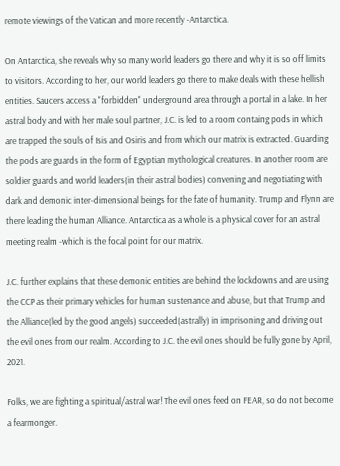remote viewings of the Vatican and more recently -Antarctica.

On Antarctica, she reveals why so many world leaders go there and why it is so off limits to visitors. According to her, our world leaders go there to make deals with these hellish entities. Saucers access a "forbidden" underground area through a portal in a lake. In her astral body and with her male soul partner, J.C. is led to a room containg pods in which are trapped the souls of Isis and Osiris and from which our matrix is extracted. Guarding the pods are guards in the form of Egyptian mythological creatures. In another room are soldier guards and world leaders(in their astral bodies) convening and negotiating with dark and demonic inter-dimensional beings for the fate of humanity. Trump and Flynn are there leading the human Alliance. Antarctica as a whole is a physical cover for an astral meeting realm -which is the focal point for our matrix.

J.C. further explains that these demonic entities are behind the lockdowns and are using the CCP as their primary vehicles for human sustenance and abuse, but that Trump and the Alliance(led by the good angels) succeeded(astrally) in imprisoning and driving out the evil ones from our realm. According to J.C. the evil ones should be fully gone by April, 2021.

Folks, we are fighting a spiritual/astral war! The evil ones feed on FEAR, so do not become a fearmonger.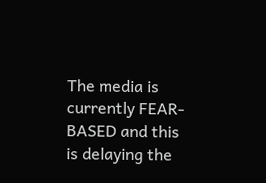The media is currently FEAR-BASED and this is delaying the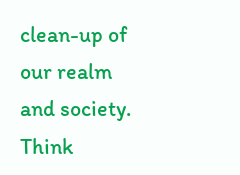clean-up of our realm and society. Think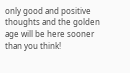only good and positive thoughts and the golden age will be here sooner than you think!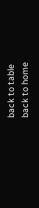back to table
back to home